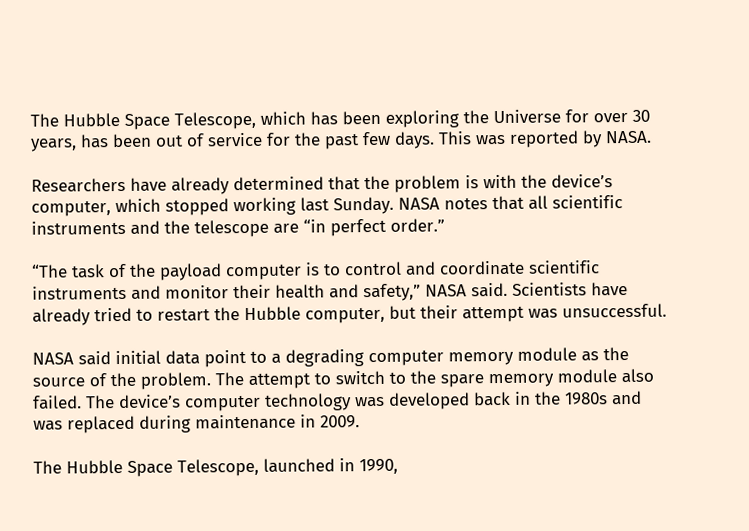The Hubble Space Telescope, which has been exploring the Universe for over 30 years, has been out of service for the past few days. This was reported by NASA.

Researchers have already determined that the problem is with the device’s computer, which stopped working last Sunday. NASA notes that all scientific instruments and the telescope are “in perfect order.”

“The task of the payload computer is to control and coordinate scientific instruments and monitor their health and safety,” NASA said. Scientists have already tried to restart the Hubble computer, but their attempt was unsuccessful.

NASA said initial data point to a degrading computer memory module as the source of the problem. The attempt to switch to the spare memory module also failed. The device’s computer technology was developed back in the 1980s and was replaced during maintenance in 2009.

The Hubble Space Telescope, launched in 1990,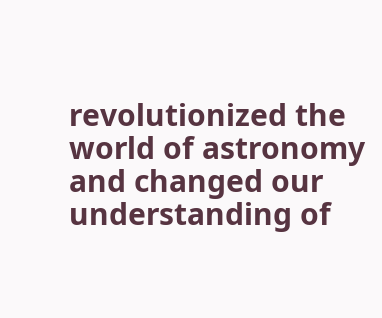revolutionized the world of astronomy and changed our understanding of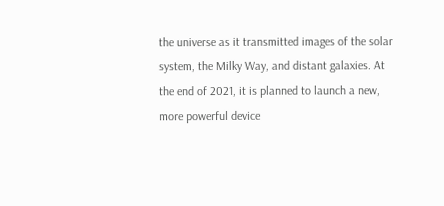the universe as it transmitted images of the solar system, the Milky Way, and distant galaxies. At the end of 2021, it is planned to launch a new, more powerful device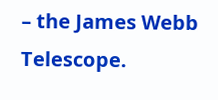– the James Webb Telescope.